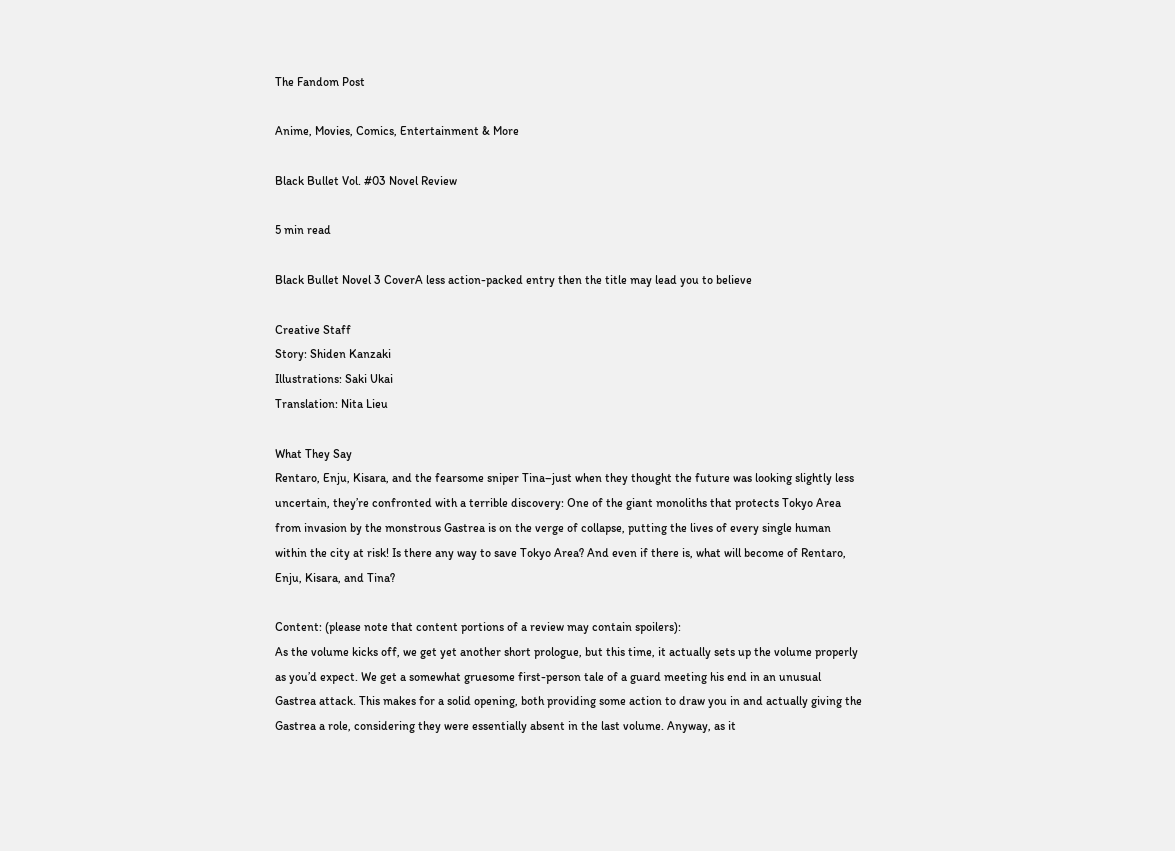The Fandom Post

Anime, Movies, Comics, Entertainment & More

Black Bullet Vol. #03 Novel Review

5 min read

Black Bullet Novel 3 CoverA less action-packed entry then the title may lead you to believe

Creative Staff
Story: Shiden Kanzaki
Illustrations: Saki Ukai
Translation: Nita Lieu

What They Say
Rentaro, Enju, Kisara, and the fearsome sniper Tina–just when they thought the future was looking slightly less uncertain, they’re confronted with a terrible discovery: One of the giant monoliths that protects Tokyo Area from invasion by the monstrous Gastrea is on the verge of collapse, putting the lives of every single human within the city at risk! Is there any way to save Tokyo Area? And even if there is, what will become of Rentaro, Enju, Kisara, and Tina?

Content: (please note that content portions of a review may contain spoilers):
As the volume kicks off, we get yet another short prologue, but this time, it actually sets up the volume properly as you’d expect. We get a somewhat gruesome first-person tale of a guard meeting his end in an unusual Gastrea attack. This makes for a solid opening, both providing some action to draw you in and actually giving the Gastrea a role, considering they were essentially absent in the last volume. Anyway, as it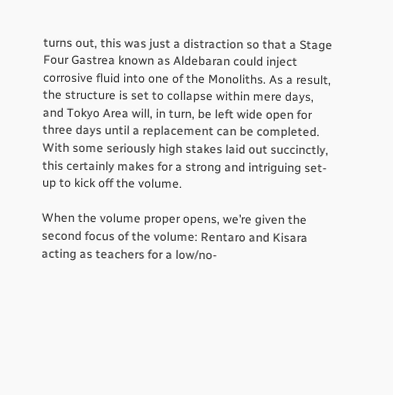turns out, this was just a distraction so that a Stage Four Gastrea known as Aldebaran could inject corrosive fluid into one of the Monoliths. As a result, the structure is set to collapse within mere days, and Tokyo Area will, in turn, be left wide open for three days until a replacement can be completed. With some seriously high stakes laid out succinctly, this certainly makes for a strong and intriguing set-up to kick off the volume.

When the volume proper opens, we’re given the second focus of the volume: Rentaro and Kisara acting as teachers for a low/no-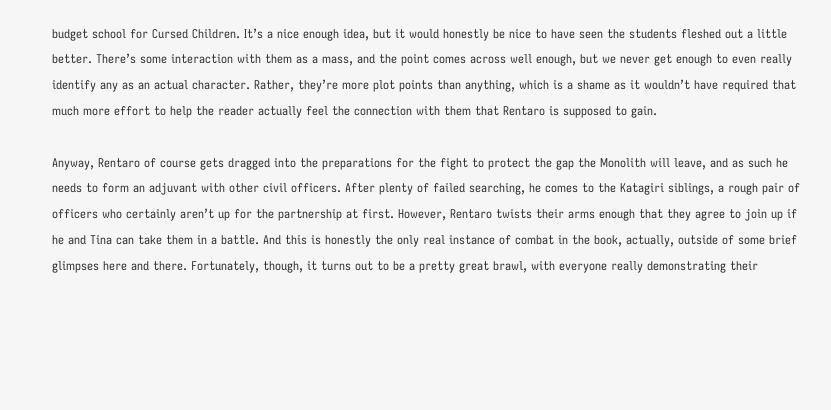budget school for Cursed Children. It’s a nice enough idea, but it would honestly be nice to have seen the students fleshed out a little better. There’s some interaction with them as a mass, and the point comes across well enough, but we never get enough to even really identify any as an actual character. Rather, they’re more plot points than anything, which is a shame as it wouldn’t have required that much more effort to help the reader actually feel the connection with them that Rentaro is supposed to gain.

Anyway, Rentaro of course gets dragged into the preparations for the fight to protect the gap the Monolith will leave, and as such he needs to form an adjuvant with other civil officers. After plenty of failed searching, he comes to the Katagiri siblings, a rough pair of officers who certainly aren’t up for the partnership at first. However, Rentaro twists their arms enough that they agree to join up if he and Tina can take them in a battle. And this is honestly the only real instance of combat in the book, actually, outside of some brief glimpses here and there. Fortunately, though, it turns out to be a pretty great brawl, with everyone really demonstrating their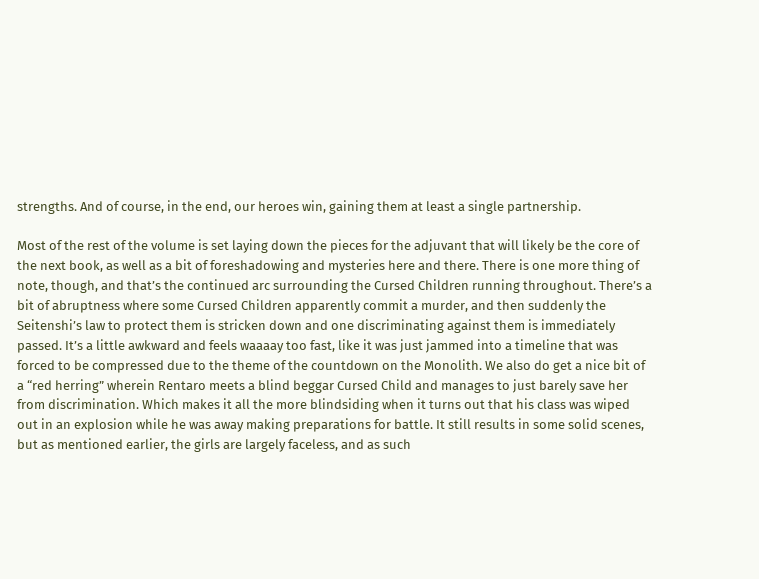strengths. And of course, in the end, our heroes win, gaining them at least a single partnership.

Most of the rest of the volume is set laying down the pieces for the adjuvant that will likely be the core of the next book, as well as a bit of foreshadowing and mysteries here and there. There is one more thing of note, though, and that’s the continued arc surrounding the Cursed Children running throughout. There’s a bit of abruptness where some Cursed Children apparently commit a murder, and then suddenly the Seitenshi’s law to protect them is stricken down and one discriminating against them is immediately passed. It’s a little awkward and feels waaaay too fast, like it was just jammed into a timeline that was forced to be compressed due to the theme of the countdown on the Monolith. We also do get a nice bit of a “red herring” wherein Rentaro meets a blind beggar Cursed Child and manages to just barely save her from discrimination. Which makes it all the more blindsiding when it turns out that his class was wiped out in an explosion while he was away making preparations for battle. It still results in some solid scenes, but as mentioned earlier, the girls are largely faceless, and as such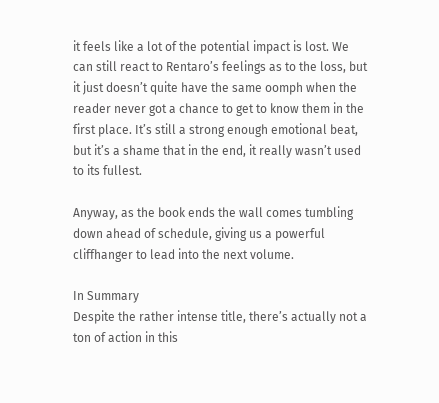it feels like a lot of the potential impact is lost. We can still react to Rentaro’s feelings as to the loss, but it just doesn’t quite have the same oomph when the reader never got a chance to get to know them in the first place. It’s still a strong enough emotional beat, but it’s a shame that in the end, it really wasn’t used to its fullest.

Anyway, as the book ends the wall comes tumbling down ahead of schedule, giving us a powerful cliffhanger to lead into the next volume.

In Summary
Despite the rather intense title, there’s actually not a ton of action in this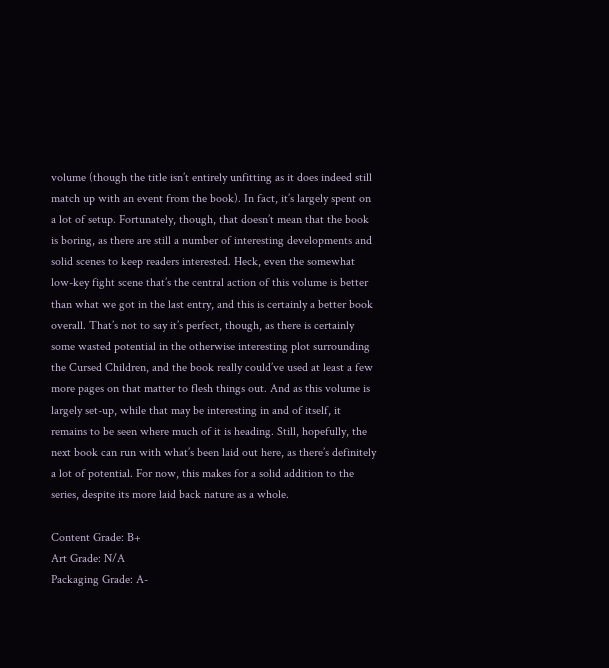volume (though the title isn’t entirely unfitting as it does indeed still match up with an event from the book). In fact, it’s largely spent on a lot of setup. Fortunately, though, that doesn’t mean that the book is boring, as there are still a number of interesting developments and solid scenes to keep readers interested. Heck, even the somewhat low-key fight scene that’s the central action of this volume is better than what we got in the last entry, and this is certainly a better book overall. That’s not to say it’s perfect, though, as there is certainly some wasted potential in the otherwise interesting plot surrounding the Cursed Children, and the book really could’ve used at least a few more pages on that matter to flesh things out. And as this volume is largely set-up, while that may be interesting in and of itself, it remains to be seen where much of it is heading. Still, hopefully, the next book can run with what’s been laid out here, as there’s definitely a lot of potential. For now, this makes for a solid addition to the series, despite its more laid back nature as a whole.

Content Grade: B+
Art Grade: N/A
Packaging Grade: A-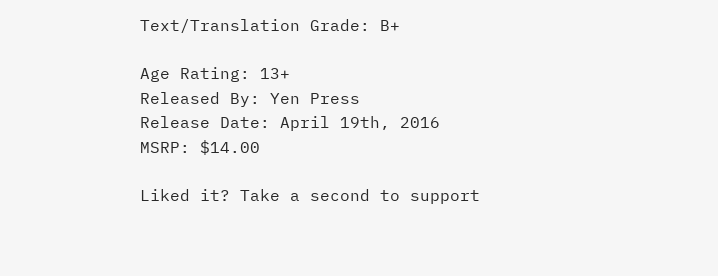Text/Translation Grade: B+

Age Rating: 13+
Released By: Yen Press
Release Date: April 19th, 2016
MSRP: $14.00

Liked it? Take a second to support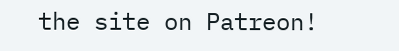the site on Patreon!